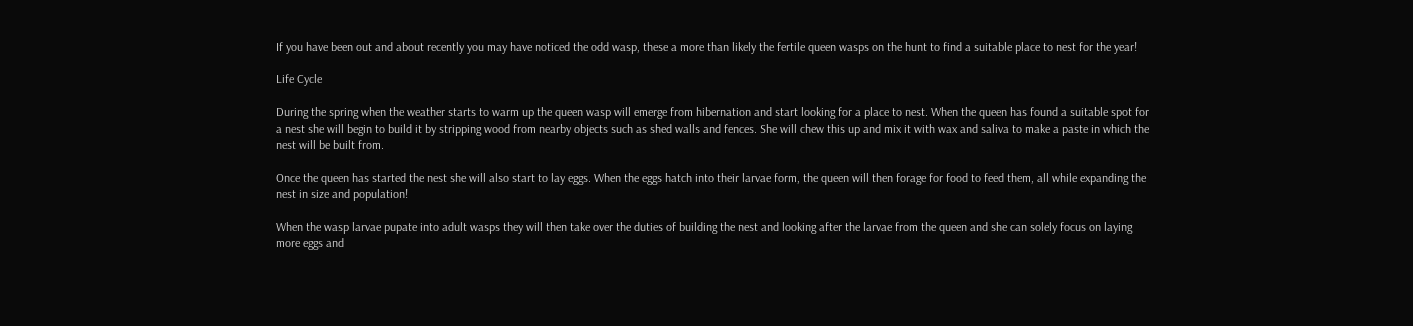If you have been out and about recently you may have noticed the odd wasp, these a more than likely the fertile queen wasps on the hunt to find a suitable place to nest for the year!

Life Cycle

During the spring when the weather starts to warm up the queen wasp will emerge from hibernation and start looking for a place to nest. When the queen has found a suitable spot for a nest she will begin to build it by stripping wood from nearby objects such as shed walls and fences. She will chew this up and mix it with wax and saliva to make a paste in which the nest will be built from.

Once the queen has started the nest she will also start to lay eggs. When the eggs hatch into their larvae form, the queen will then forage for food to feed them, all while expanding the nest in size and population!

When the wasp larvae pupate into adult wasps they will then take over the duties of building the nest and looking after the larvae from the queen and she can solely focus on laying more eggs and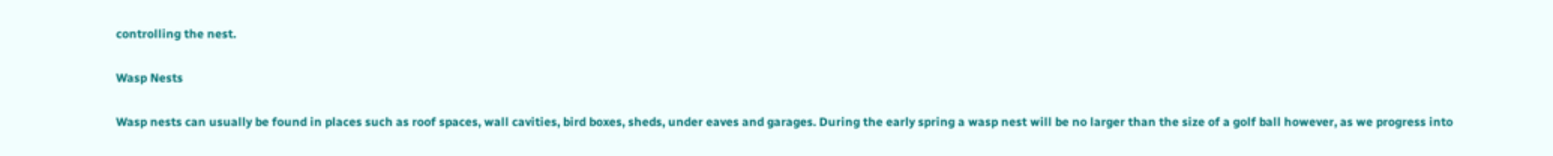controlling the nest.

Wasp Nests

Wasp nests can usually be found in places such as roof spaces, wall cavities, bird boxes, sheds, under eaves and garages. During the early spring a wasp nest will be no larger than the size of a golf ball however, as we progress into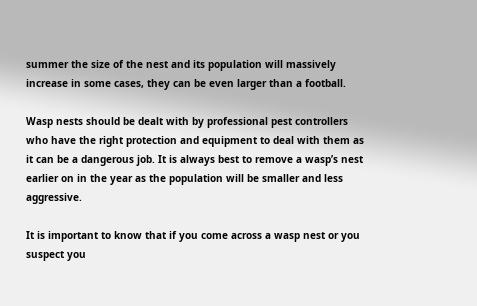summer the size of the nest and its population will massively increase in some cases, they can be even larger than a football.

Wasp nests should be dealt with by professional pest controllers who have the right protection and equipment to deal with them as it can be a dangerous job. It is always best to remove a wasp’s nest earlier on in the year as the population will be smaller and less aggressive.

It is important to know that if you come across a wasp nest or you suspect you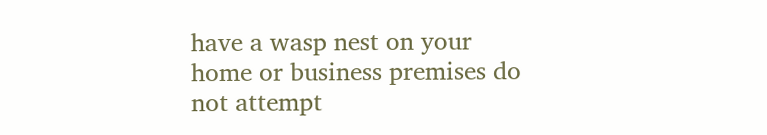have a wasp nest on your home or business premises do not attempt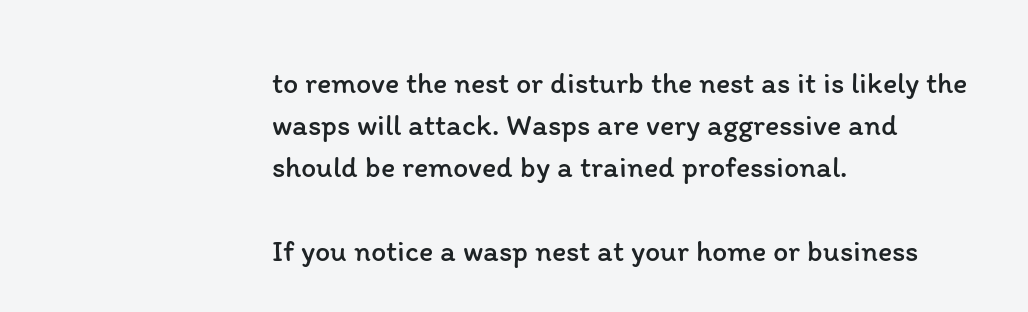to remove the nest or disturb the nest as it is likely the wasps will attack. Wasps are very aggressive and should be removed by a trained professional.

If you notice a wasp nest at your home or business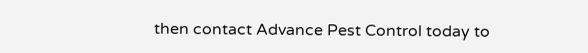then contact Advance Pest Control today to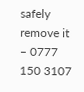safely remove it – 0777 150 3107